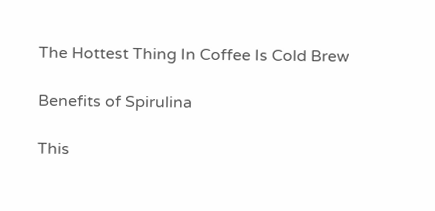The Hottest Thing In Coffee Is Cold Brew

Benefits of Spirulina

This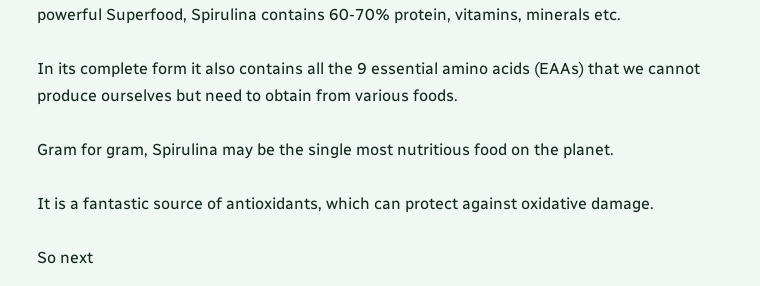powerful Superfood, Spirulina contains 60-70% protein, vitamins, minerals etc.

In its complete form it also contains all the 9 essential amino acids (EAAs) that we cannot produce ourselves but need to obtain from various foods.

Gram for gram, Spirulina may be the single most nutritious food on the planet.

It is a fantastic source of antioxidants, which can protect against oxidative damage.

So next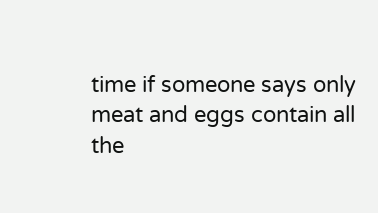time if someone says only meat and eggs contain all the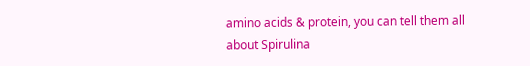amino acids & protein, you can tell them all about Spirulina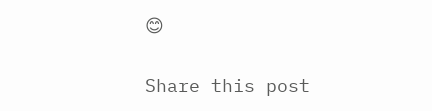😊

Share this post